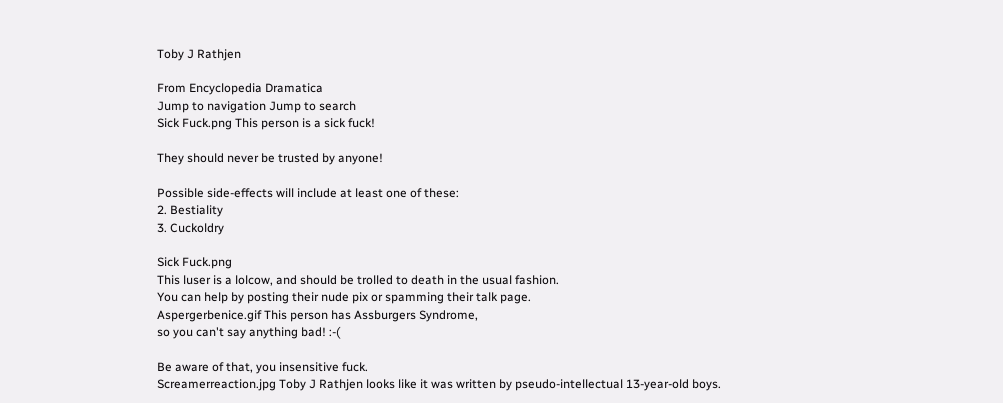Toby J Rathjen

From Encyclopedia Dramatica
Jump to navigation Jump to search
Sick Fuck.png This person is a sick fuck!

They should never be trusted by anyone!

Possible side-effects will include at least one of these:
2. Bestiality
3. Cuckoldry

Sick Fuck.png
This luser is a lolcow, and should be trolled to death in the usual fashion.
You can help by posting their nude pix or spamming their talk page.
Aspergerbenice.gif This person has Assburgers Syndrome,
so you can't say anything bad! :-(

Be aware of that, you insensitive fuck.
Screamerreaction.jpg Toby J Rathjen looks like it was written by pseudo-intellectual 13-year-old boys.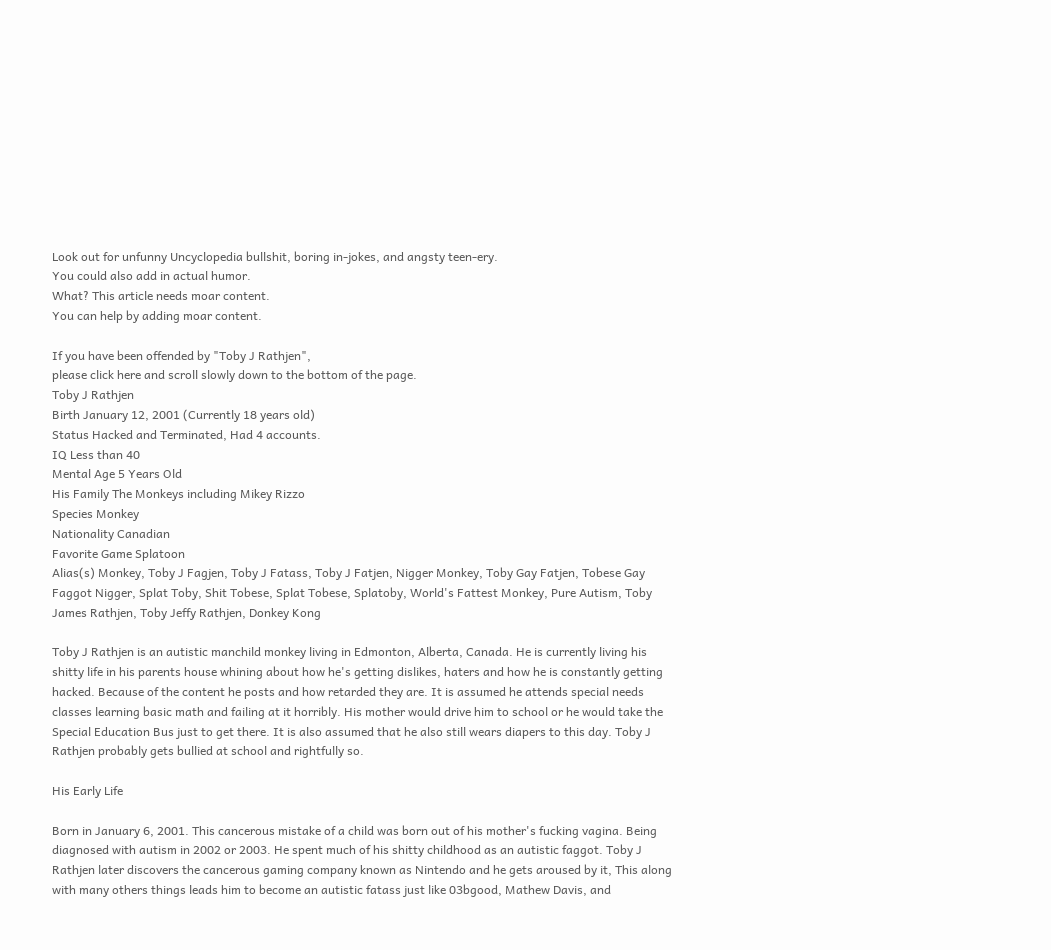Look out for unfunny Uncyclopedia bullshit, boring in-jokes, and angsty teen-ery.
You could also add in actual humor.
What? This article needs moar content.
You can help by adding moar content.

If you have been offended by "Toby J Rathjen",
please click here and scroll slowly down to the bottom of the page.
Toby J Rathjen
Birth January 12, 2001 (Currently 18 years old)
Status Hacked and Terminated, Had 4 accounts.
IQ Less than 40
Mental Age 5 Years Old
His Family The Monkeys including Mikey Rizzo
Species Monkey
Nationality Canadian
Favorite Game Splatoon
Alias(s) Monkey, Toby J Fagjen, Toby J Fatass, Toby J Fatjen, Nigger Monkey, Toby Gay Fatjen, Tobese Gay Faggot Nigger, Splat Toby, Shit Tobese, Splat Tobese, Splatoby, World's Fattest Monkey, Pure Autism, Toby James Rathjen, Toby Jeffy Rathjen, Donkey Kong

Toby J Rathjen is an autistic manchild monkey living in Edmonton, Alberta, Canada. He is currently living his shitty life in his parents house whining about how he's getting dislikes, haters and how he is constantly getting hacked. Because of the content he posts and how retarded they are. It is assumed he attends special needs classes learning basic math and failing at it horribly. His mother would drive him to school or he would take the Special Education Bus just to get there. It is also assumed that he also still wears diapers to this day. Toby J Rathjen probably gets bullied at school and rightfully so.

His Early Life

Born in January 6, 2001. This cancerous mistake of a child was born out of his mother's fucking vagina. Being diagnosed with autism in 2002 or 2003. He spent much of his shitty childhood as an autistic faggot. Toby J Rathjen later discovers the cancerous gaming company known as Nintendo and he gets aroused by it, This along with many others things leads him to become an autistic fatass just like 03bgood, Mathew Davis, and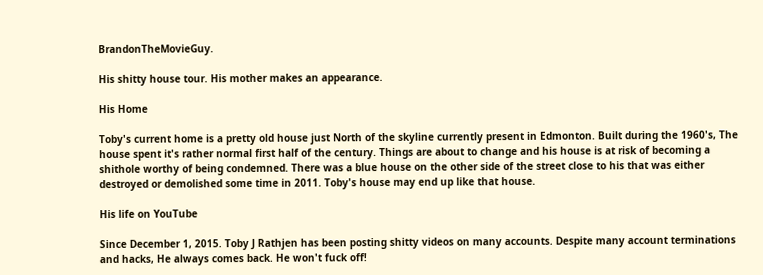BrandonTheMovieGuy.

His shitty house tour. His mother makes an appearance.

His Home

Toby's current home is a pretty old house just North of the skyline currently present in Edmonton. Built during the 1960's, The house spent it's rather normal first half of the century. Things are about to change and his house is at risk of becoming a shithole worthy of being condemned. There was a blue house on the other side of the street close to his that was either destroyed or demolished some time in 2011. Toby's house may end up like that house.

His life on YouTube

Since December 1, 2015. Toby J Rathjen has been posting shitty videos on many accounts. Despite many account terminations and hacks, He always comes back. He won't fuck off!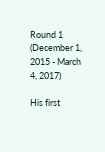Round 1 (December 1, 2015 - March 4, 2017)

His first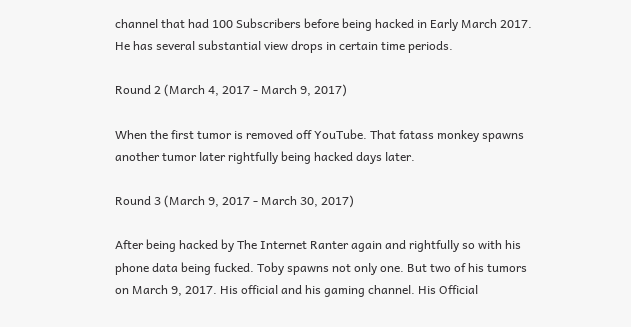channel that had 100 Subscribers before being hacked in Early March 2017. He has several substantial view drops in certain time periods.

Round 2 (March 4, 2017 - March 9, 2017)

When the first tumor is removed off YouTube. That fatass monkey spawns another tumor later rightfully being hacked days later.

Round 3 (March 9, 2017 - March 30, 2017)

After being hacked by The Internet Ranter again and rightfully so with his phone data being fucked. Toby spawns not only one. But two of his tumors on March 9, 2017. His official and his gaming channel. His Official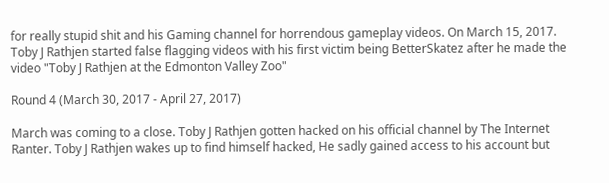for really stupid shit and his Gaming channel for horrendous gameplay videos. On March 15, 2017. Toby J Rathjen started false flagging videos with his first victim being BetterSkatez after he made the video "Toby J Rathjen at the Edmonton Valley Zoo"

Round 4 (March 30, 2017 - April 27, 2017)

March was coming to a close. Toby J Rathjen gotten hacked on his official channel by The Internet Ranter. Toby J Rathjen wakes up to find himself hacked, He sadly gained access to his account but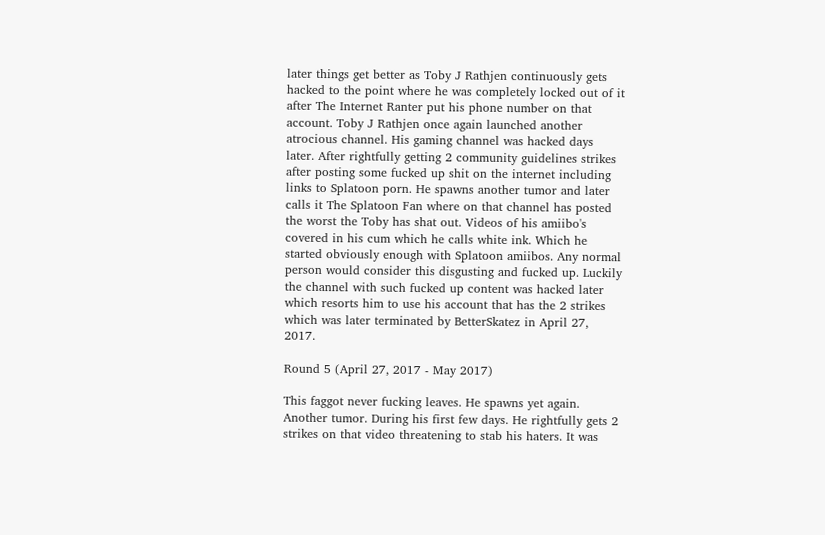later things get better as Toby J Rathjen continuously gets hacked to the point where he was completely locked out of it after The Internet Ranter put his phone number on that account. Toby J Rathjen once again launched another atrocious channel. His gaming channel was hacked days later. After rightfully getting 2 community guidelines strikes after posting some fucked up shit on the internet including links to Splatoon porn. He spawns another tumor and later calls it The Splatoon Fan where on that channel has posted the worst the Toby has shat out. Videos of his amiibo's covered in his cum which he calls white ink. Which he started obviously enough with Splatoon amiibos. Any normal person would consider this disgusting and fucked up. Luckily the channel with such fucked up content was hacked later which resorts him to use his account that has the 2 strikes which was later terminated by BetterSkatez in April 27, 2017.

Round 5 (April 27, 2017 - May 2017)

This faggot never fucking leaves. He spawns yet again. Another tumor. During his first few days. He rightfully gets 2 strikes on that video threatening to stab his haters. It was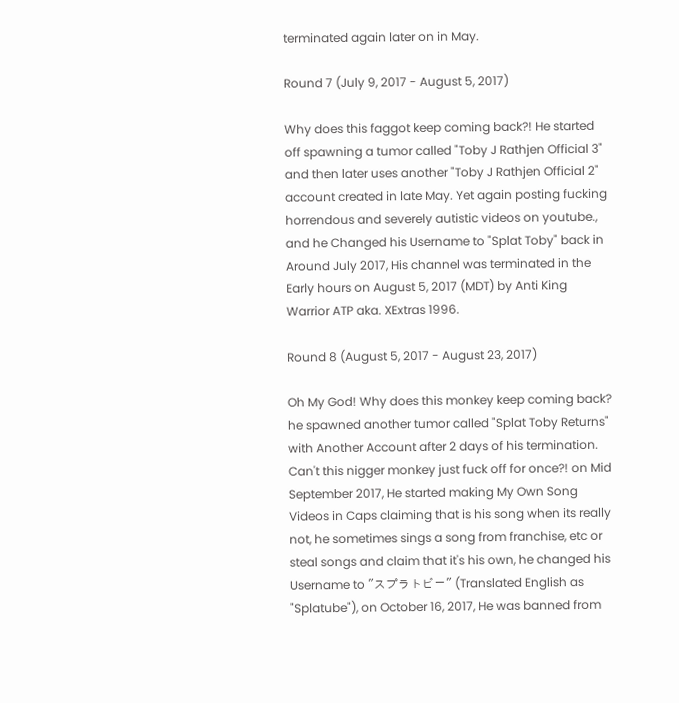terminated again later on in May.

Round 7 (July 9, 2017 - August 5, 2017)

Why does this faggot keep coming back?! He started off spawning a tumor called "Toby J Rathjen Official 3" and then later uses another "Toby J Rathjen Official 2" account created in late May. Yet again posting fucking horrendous and severely autistic videos on youtube., and he Changed his Username to "Splat Toby" back in Around July 2017, His channel was terminated in the Early hours on August 5, 2017 (MDT) by Anti King Warrior ATP aka. XExtras 1996.

Round 8 (August 5, 2017 - August 23, 2017)

Oh My God! Why does this monkey keep coming back? he spawned another tumor called "Splat Toby Returns" with Another Account after 2 days of his termination. Can't this nigger monkey just fuck off for once?! on Mid September 2017, He started making My Own Song Videos in Caps claiming that is his song when its really not, he sometimes sings a song from franchise, etc or steal songs and claim that it's his own, he changed his Username to "スプラトビー" (Translated English as "Splatube"), on October 16, 2017, He was banned from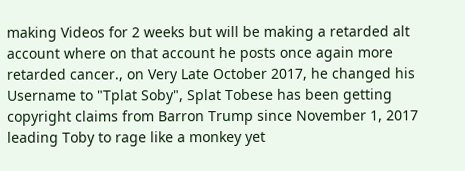making Videos for 2 weeks but will be making a retarded alt account where on that account he posts once again more retarded cancer., on Very Late October 2017, he changed his Username to "Tplat Soby", Splat Tobese has been getting copyright claims from Barron Trump since November 1, 2017 leading Toby to rage like a monkey yet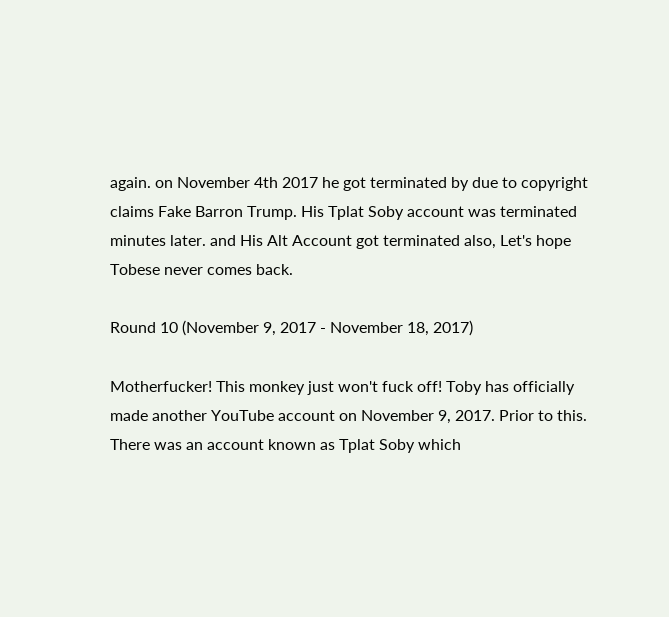again. on November 4th 2017 he got terminated by due to copyright claims Fake Barron Trump. His Tplat Soby account was terminated minutes later. and His Alt Account got terminated also, Let's hope Tobese never comes back.

Round 10 (November 9, 2017 - November 18, 2017)

Motherfucker! This monkey just won't fuck off! Toby has officially made another YouTube account on November 9, 2017. Prior to this. There was an account known as Tplat Soby which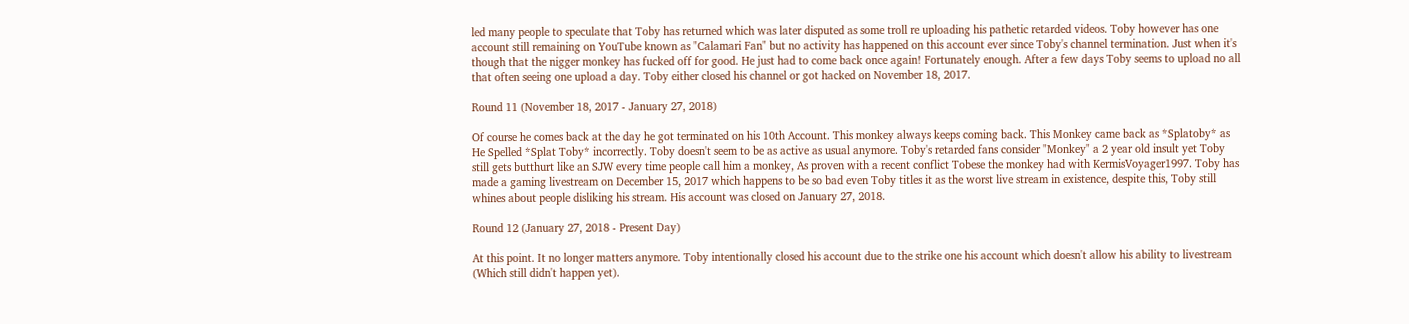led many people to speculate that Toby has returned which was later disputed as some troll re uploading his pathetic retarded videos. Toby however has one account still remaining on YouTube known as "Calamari Fan" but no activity has happened on this account ever since Toby's channel termination. Just when it's though that the nigger monkey has fucked off for good. He just had to come back once again! Fortunately enough. After a few days Toby seems to upload no all that often seeing one upload a day. Toby either closed his channel or got hacked on November 18, 2017.

Round 11 (November 18, 2017 - January 27, 2018)

Of course he comes back at the day he got terminated on his 10th Account. This monkey always keeps coming back. This Monkey came back as *Splatoby* as He Spelled *Splat Toby* incorrectly. Toby doesn't seem to be as active as usual anymore. Toby's retarded fans consider "Monkey" a 2 year old insult yet Toby still gets butthurt like an SJW every time people call him a monkey, As proven with a recent conflict Tobese the monkey had with KermisVoyager1997. Toby has made a gaming livestream on December 15, 2017 which happens to be so bad even Toby titles it as the worst live stream in existence, despite this, Toby still whines about people disliking his stream. His account was closed on January 27, 2018.

Round 12 (January 27, 2018 - Present Day)

At this point. It no longer matters anymore. Toby intentionally closed his account due to the strike one his account which doesn't allow his ability to livestream (Which still didn't happen yet).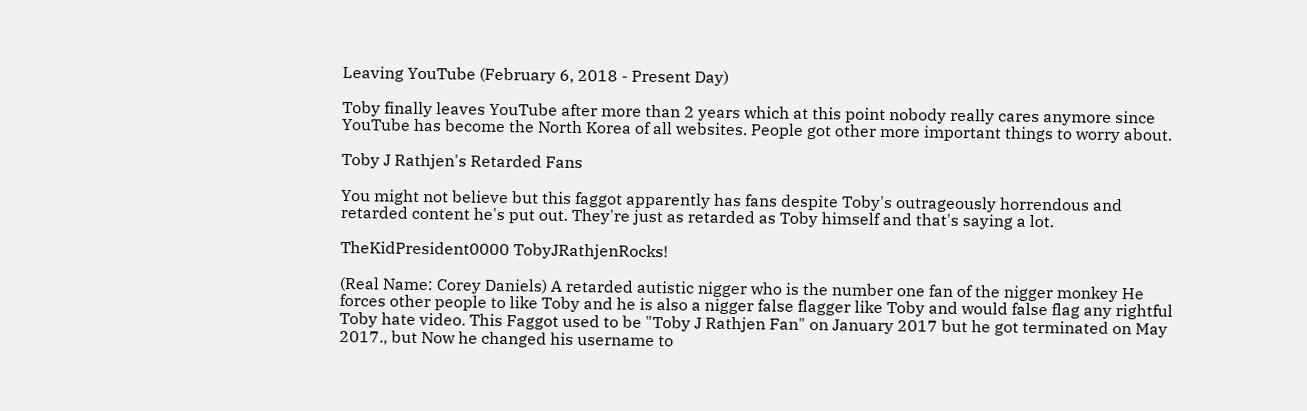Leaving YouTube (February 6, 2018 - Present Day)

Toby finally leaves YouTube after more than 2 years which at this point nobody really cares anymore since YouTube has become the North Korea of all websites. People got other more important things to worry about.

Toby J Rathjen's Retarded Fans

You might not believe but this faggot apparently has fans despite Toby's outrageously horrendous and retarded content he's put out. They're just as retarded as Toby himself and that's saying a lot.

TheKidPresident0000 TobyJRathjenRocks!

(Real Name: Corey Daniels) A retarded autistic nigger who is the number one fan of the nigger monkey He forces other people to like Toby and he is also a nigger false flagger like Toby and would false flag any rightful Toby hate video. This Faggot used to be "Toby J Rathjen Fan" on January 2017 but he got terminated on May 2017., but Now he changed his username to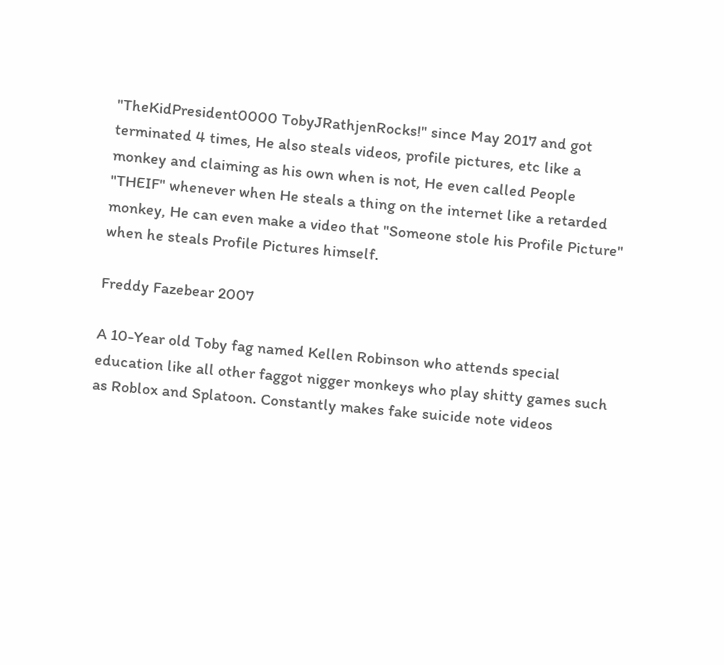"TheKidPresident0000 TobyJRathjenRocks!" since May 2017 and got terminated 4 times, He also steals videos, profile pictures, etc like a monkey and claiming as his own when is not, He even called People "THEIF" whenever when He steals a thing on the internet like a retarded monkey, He can even make a video that "Someone stole his Profile Picture" when he steals Profile Pictures himself.

Freddy Fazebear 2007

A 10-Year old Toby fag named Kellen Robinson who attends special education like all other faggot nigger monkeys who play shitty games such as Roblox and Splatoon. Constantly makes fake suicide note videos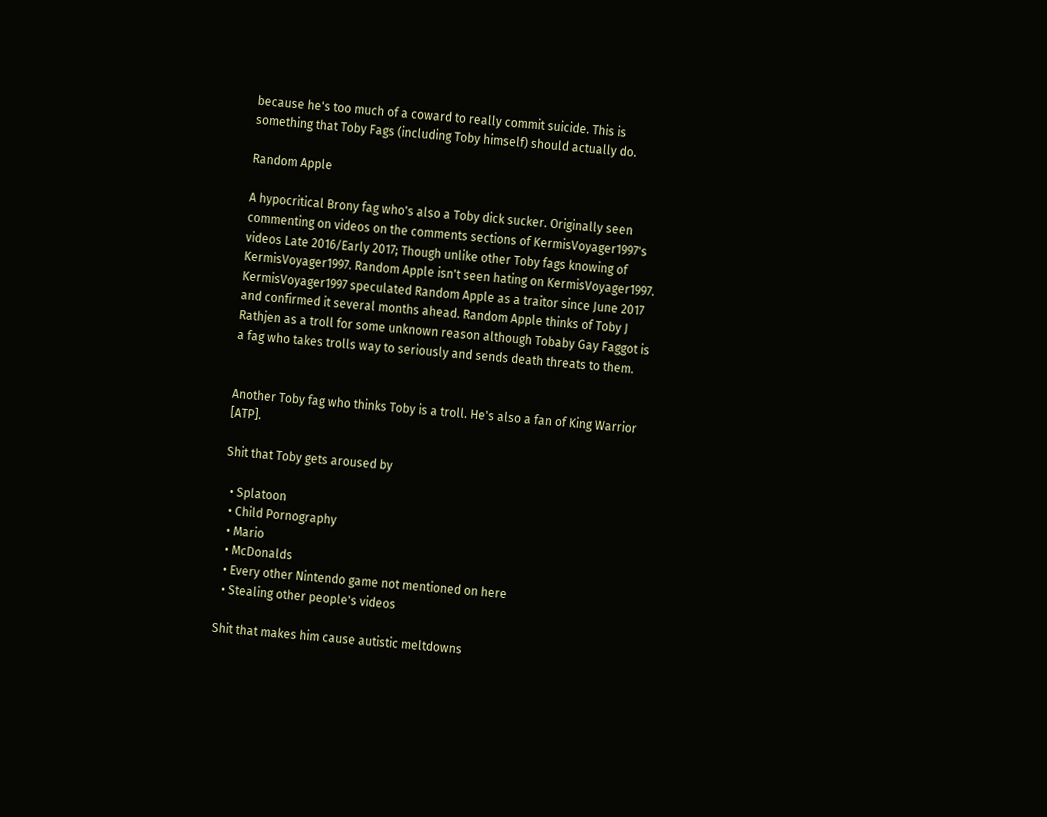because he's too much of a coward to really commit suicide. This is something that Toby Fags (including Toby himself) should actually do.

Random Apple

A hypocritical Brony fag who's also a Toby dick sucker. Originally seen commenting on videos on the comments sections of KermisVoyager1997's videos Late 2016/Early 2017; Though unlike other Toby fags knowing of KermisVoyager1997. Random Apple isn't seen hating on KermisVoyager1997. KermisVoyager1997 speculated Random Apple as a traitor since June 2017 and confirmed it several months ahead. Random Apple thinks of Toby J Rathjen as a troll for some unknown reason although Tobaby Gay Faggot is a fag who takes trolls way to seriously and sends death threats to them.


Another Toby fag who thinks Toby is a troll. He's also a fan of King Warrior [ATP].

Shit that Toby gets aroused by

  • Splatoon
  • Child Pornography
  • Mario
  • McDonalds
  • Every other Nintendo game not mentioned on here
  • Stealing other people's videos

Shit that makes him cause autistic meltdowns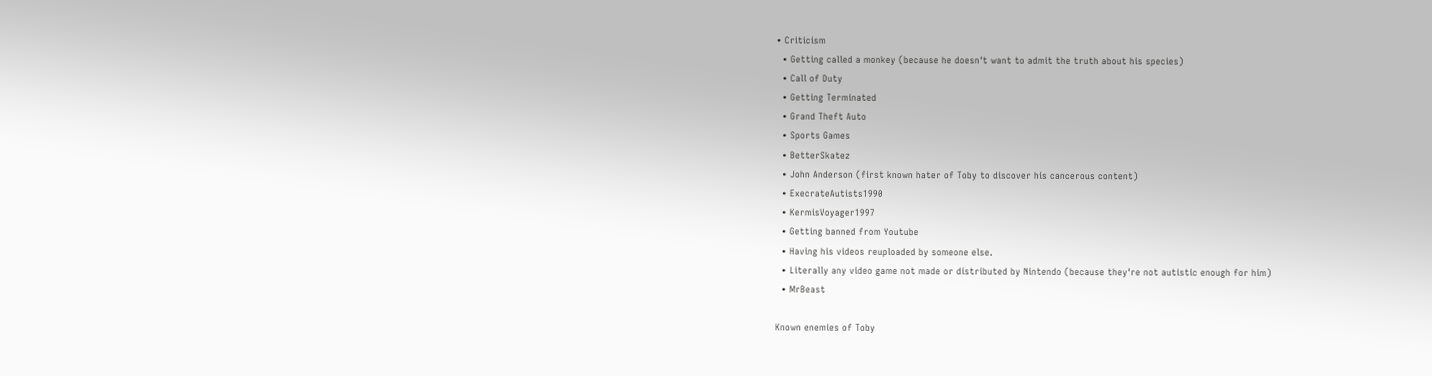• Criticism
  • Getting called a monkey (because he doesn't want to admit the truth about his species)
  • Call of Duty
  • Getting Terminated
  • Grand Theft Auto
  • Sports Games
  • BetterSkatez
  • John Anderson (first known hater of Toby to discover his cancerous content)
  • ExecrateAutists1990
  • KermisVoyager1997
  • Getting banned from Youtube
  • Having his videos reuploaded by someone else.
  • Literally any video game not made or distributed by Nintendo (because they're not autistic enough for him)
  • MrBeast

Known enemies of Toby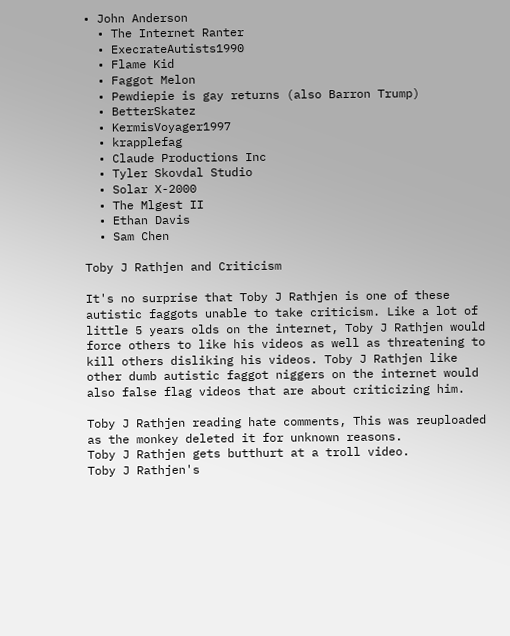• John Anderson
  • The Internet Ranter
  • ExecrateAutists1990
  • Flame Kid
  • Faggot Melon
  • Pewdiepie is gay returns (also Barron Trump)
  • BetterSkatez
  • KermisVoyager1997
  • krapplefag
  • Claude Productions Inc
  • Tyler Skovdal Studio
  • Solar X-2000
  • The Mlgest II
  • Ethan Davis
  • Sam Chen

Toby J Rathjen and Criticism

It's no surprise that Toby J Rathjen is one of these autistic faggots unable to take criticism. Like a lot of little 5 years olds on the internet, Toby J Rathjen would force others to like his videos as well as threatening to kill others disliking his videos. Toby J Rathjen like other dumb autistic faggot niggers on the internet would also false flag videos that are about criticizing him.

Toby J Rathjen reading hate comments, This was reuploaded as the monkey deleted it for unknown reasons.
Toby J Rathjen gets butthurt at a troll video.
Toby J Rathjen's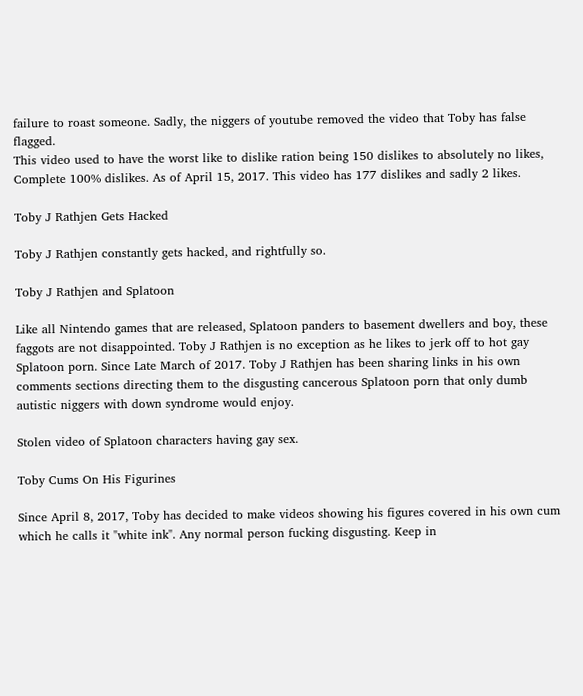failure to roast someone. Sadly, the niggers of youtube removed the video that Toby has false flagged.
This video used to have the worst like to dislike ration being 150 dislikes to absolutely no likes, Complete 100% dislikes. As of April 15, 2017. This video has 177 dislikes and sadly 2 likes.

Toby J Rathjen Gets Hacked

Toby J Rathjen constantly gets hacked, and rightfully so.

Toby J Rathjen and Splatoon

Like all Nintendo games that are released, Splatoon panders to basement dwellers and boy, these faggots are not disappointed. Toby J Rathjen is no exception as he likes to jerk off to hot gay Splatoon porn. Since Late March of 2017. Toby J Rathjen has been sharing links in his own comments sections directing them to the disgusting cancerous Splatoon porn that only dumb autistic niggers with down syndrome would enjoy.

Stolen video of Splatoon characters having gay sex.

Toby Cums On His Figurines

Since April 8, 2017, Toby has decided to make videos showing his figures covered in his own cum which he calls it "white ink". Any normal person fucking disgusting. Keep in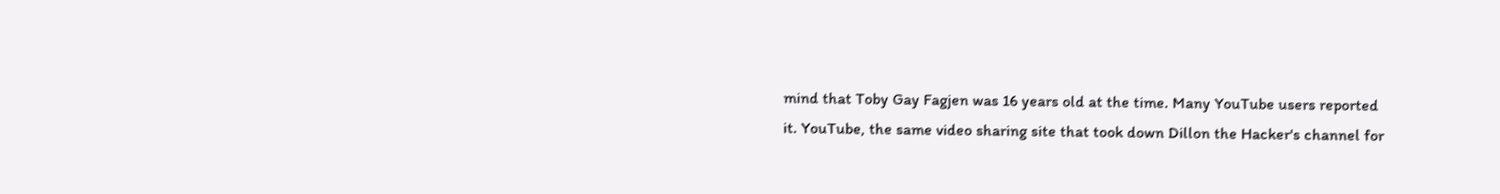mind that Toby Gay Fagjen was 16 years old at the time. Many YouTube users reported it. YouTube, the same video sharing site that took down Dillon the Hacker's channel for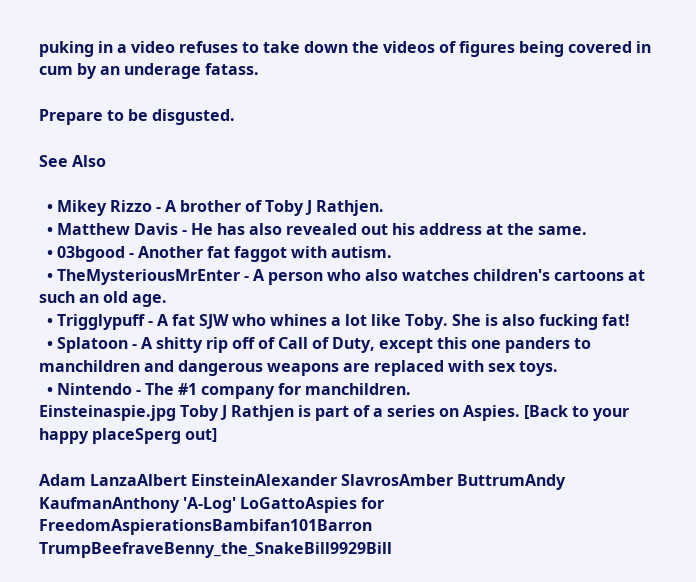puking in a video refuses to take down the videos of figures being covered in cum by an underage fatass.

Prepare to be disgusted.

See Also

  • Mikey Rizzo - A brother of Toby J Rathjen.
  • Matthew Davis - He has also revealed out his address at the same.
  • 03bgood - Another fat faggot with autism.
  • TheMysteriousMrEnter - A person who also watches children's cartoons at such an old age.
  • Trigglypuff - A fat SJW who whines a lot like Toby. She is also fucking fat!
  • Splatoon - A shitty rip off of Call of Duty, except this one panders to manchildren and dangerous weapons are replaced with sex toys.
  • Nintendo - The #1 company for manchildren.
Einsteinaspie.jpg Toby J Rathjen is part of a series on Aspies. [Back to your happy placeSperg out]

Adam LanzaAlbert EinsteinAlexander SlavrosAmber ButtrumAndy KaufmanAnthony 'A-Log' LoGattoAspies for FreedomAspierationsBambifan101Barron TrumpBeefraveBenny_the_SnakeBill9929Bill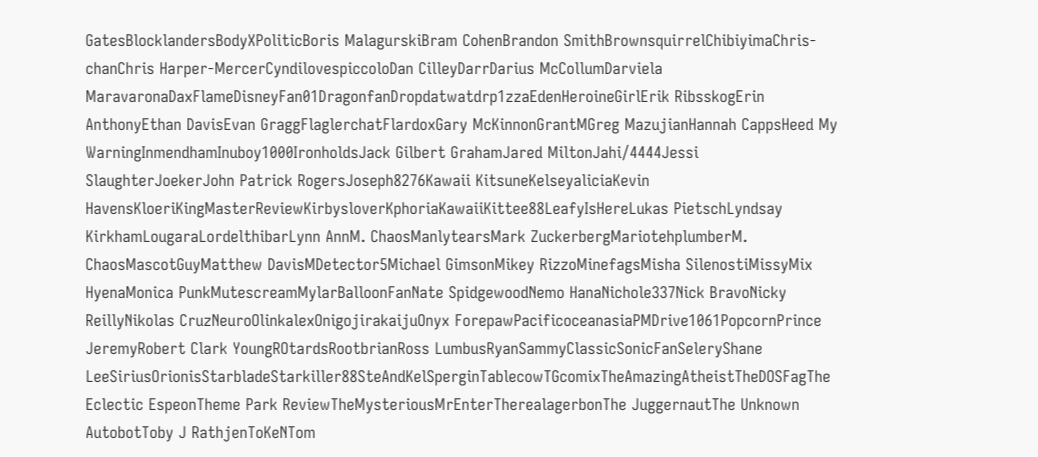GatesBlocklandersBodyXPoliticBoris MalagurskiBram CohenBrandon SmithBrownsquirrelChibiyimaChris-chanChris Harper-MercerCyndilovespiccoloDan CilleyDarrDarius McCollumDarviela MaravaronaDaxFlameDisneyFan01DragonfanDropdatwatdrp1zzaEdenHeroineGirlErik RibsskogErin AnthonyEthan DavisEvan GraggFlaglerchatFlardoxGary McKinnonGrantMGreg MazujianHannah CappsHeed My WarningInmendhamInuboy1000IronholdsJack Gilbert GrahamJared MiltonJahi/4444Jessi SlaughterJoekerJohn Patrick RogersJoseph8276Kawaii KitsuneKelseyaliciaKevin HavensKloeriKingMasterReviewKirbysloverKphoriaKawaiiKittee88LeafyIsHereLukas PietschLyndsay KirkhamLougaraLordelthibarLynn AnnM. ChaosManlytearsMark ZuckerbergMariotehplumberM. ChaosMascotGuyMatthew DavisMDetector5Michael GimsonMikey RizzoMinefagsMisha SilenostiMissyMix HyenaMonica PunkMutescreamMylarBalloonFanNate SpidgewoodNemo HanaNichole337Nick BravoNicky ReillyNikolas CruzNeuroOlinkalexOnigojirakaijuOnyx ForepawPacificoceanasiaPMDrive1061PopcornPrince JeremyRobert Clark YoungROtardsRootbrianRoss LumbusRyanSammyClassicSonicFanSeleryShane LeeSiriusOrionisStarbladeStarkiller88SteAndKelSperginTablecowTGcomixTheAmazingAtheistTheDOSFagThe Eclectic EspeonTheme Park ReviewTheMysteriousMrEnterTherealagerbonThe JuggernautThe Unknown AutobotToby J RathjenToKeNTom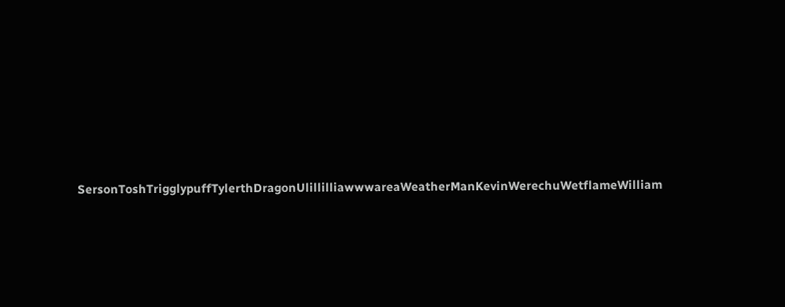SersonToshTrigglypuffTylerthDragonUlillilliawwwareaWeatherManKevinWerechuWetflameWilliam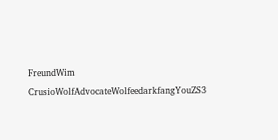FreundWim CrusioWolfAdvocateWolfeedarkfangYouZS3